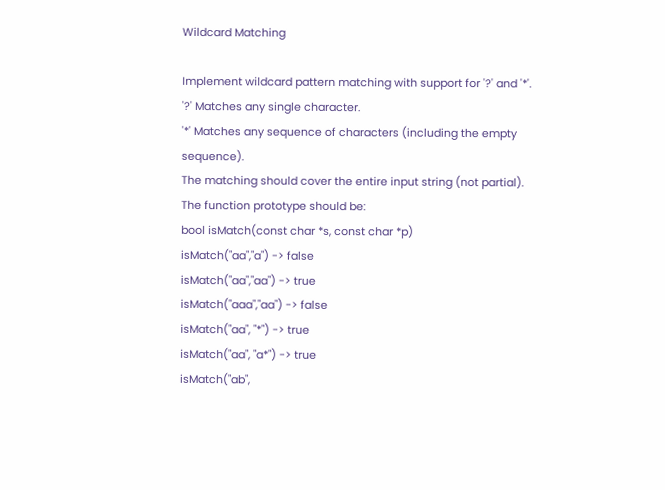Wildcard Matching

Implement wildcard pattern matching with support for '?' and '*'.
'?' Matches any single character.
'*' Matches any sequence of characters (including the empty sequence).
The matching should cover the entire input string (not partial).
The function prototype should be:
bool isMatch(const char *s, const char *p)
isMatch("aa","a") -> false
isMatch("aa","aa") -> true
isMatch("aaa","aa") -> false
isMatch("aa", "*") -> true
isMatch("aa", "a*") -> true
isMatch("ab",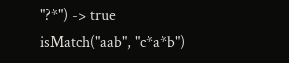"?*") -> true
isMatch("aab", "c*a*b")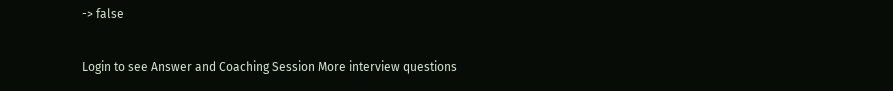-> false

Login to see Answer and Coaching Session More interview questions